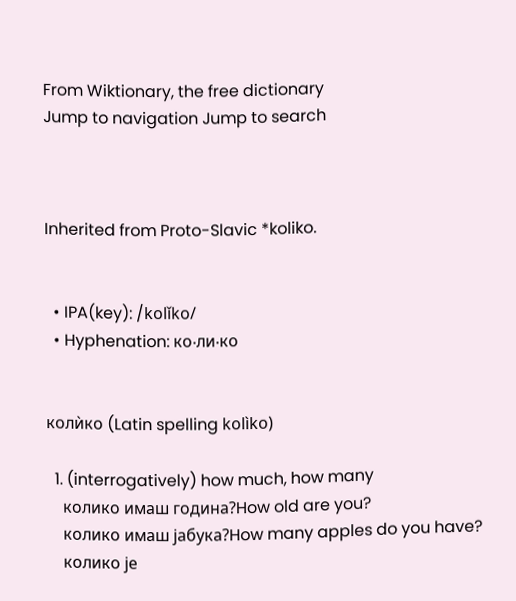From Wiktionary, the free dictionary
Jump to navigation Jump to search



Inherited from Proto-Slavic *koliko.


  • IPA(key): /kolǐko/
  • Hyphenation: ко‧ли‧ко


колѝко (Latin spelling kolìko)

  1. (interrogatively) how much, how many
    колико имаш година?How old are you?
    колико имаш јабука?How many apples do you have?
    колико је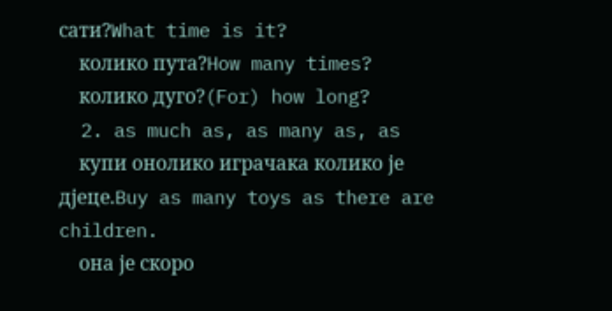сати?What time is it?
    колико пута?How many times?
    колико дуго?(For) how long?
  2. as much as, as many as, as
    купи онолико играчака колико је дјеце.Buy as many toys as there are children.
    она је скоро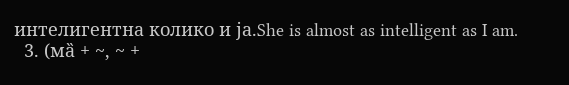интелигентна колико и ја.She is almost as intelligent as I am.
  3. (ма̏ + ~, ~ +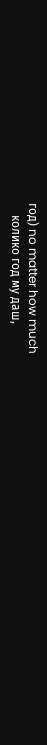год) no matter how much
    колико год му даш,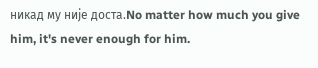никад му није доста.No matter how much you give him, it's never enough for him.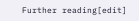Further reading[edit]